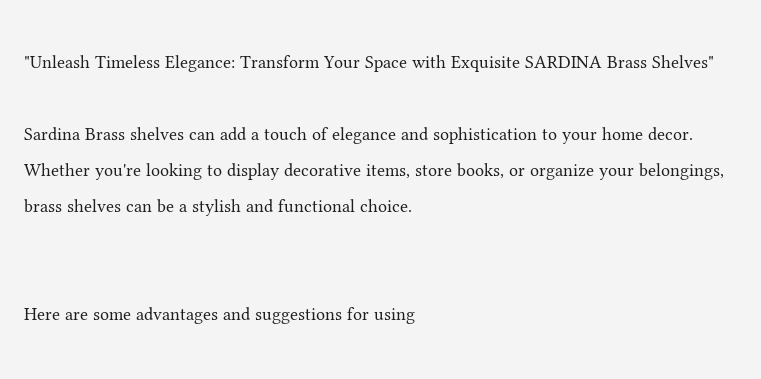"Unleash Timeless Elegance: Transform Your Space with Exquisite SARDINA Brass Shelves"

Sardina Brass shelves can add a touch of elegance and sophistication to your home decor. Whether you're looking to display decorative items, store books, or organize your belongings, brass shelves can be a stylish and functional choice.


Here are some advantages and suggestions for using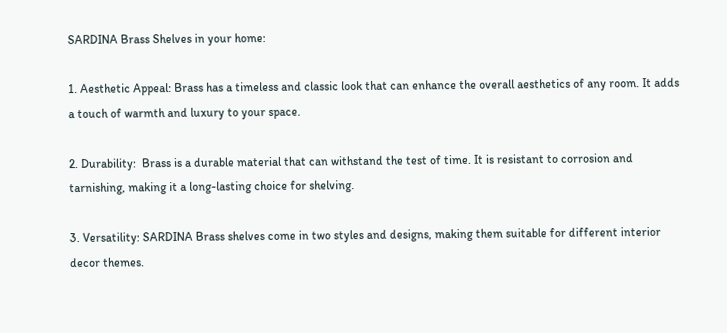SARDINA Brass Shelves in your home:

1. Aesthetic Appeal: Brass has a timeless and classic look that can enhance the overall aesthetics of any room. It adds a touch of warmth and luxury to your space.

2. Durability:  Brass is a durable material that can withstand the test of time. It is resistant to corrosion and tarnishing, making it a long-lasting choice for shelving.

3. Versatility: SARDINA Brass shelves come in two styles and designs, making them suitable for different interior decor themes.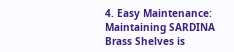4. Easy Maintenance: Maintaining SARDINA Brass Shelves is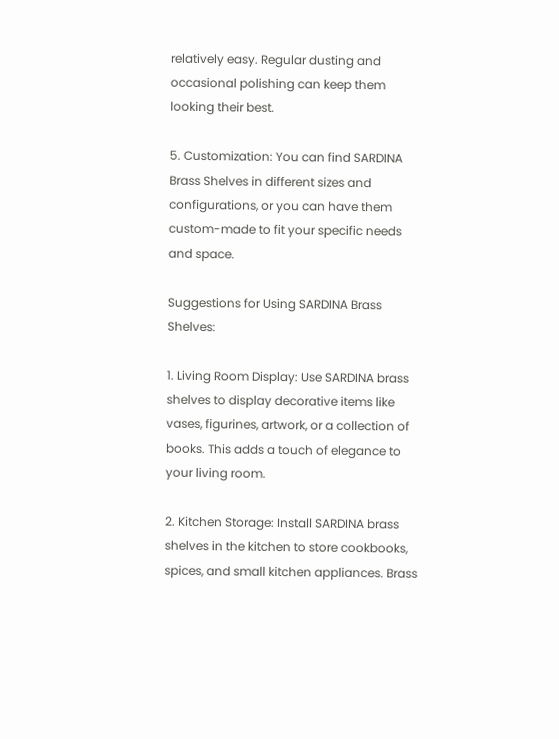relatively easy. Regular dusting and occasional polishing can keep them looking their best.

5. Customization: You can find SARDINA Brass Shelves in different sizes and configurations, or you can have them custom-made to fit your specific needs and space.

Suggestions for Using SARDINA Brass Shelves:

1. Living Room Display: Use SARDINA brass shelves to display decorative items like vases, figurines, artwork, or a collection of books. This adds a touch of elegance to your living room.

2. Kitchen Storage: Install SARDINA brass shelves in the kitchen to store cookbooks, spices, and small kitchen appliances. Brass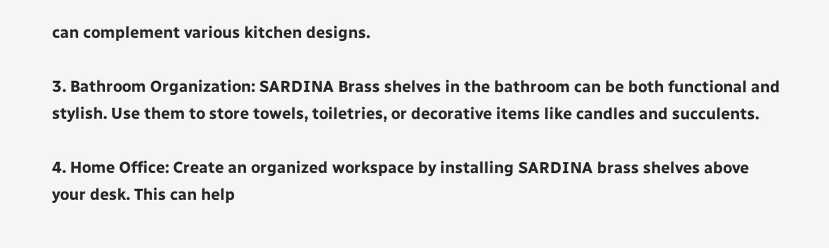can complement various kitchen designs.

3. Bathroom Organization: SARDINA Brass shelves in the bathroom can be both functional and stylish. Use them to store towels, toiletries, or decorative items like candles and succulents.

4. Home Office: Create an organized workspace by installing SARDINA brass shelves above your desk. This can help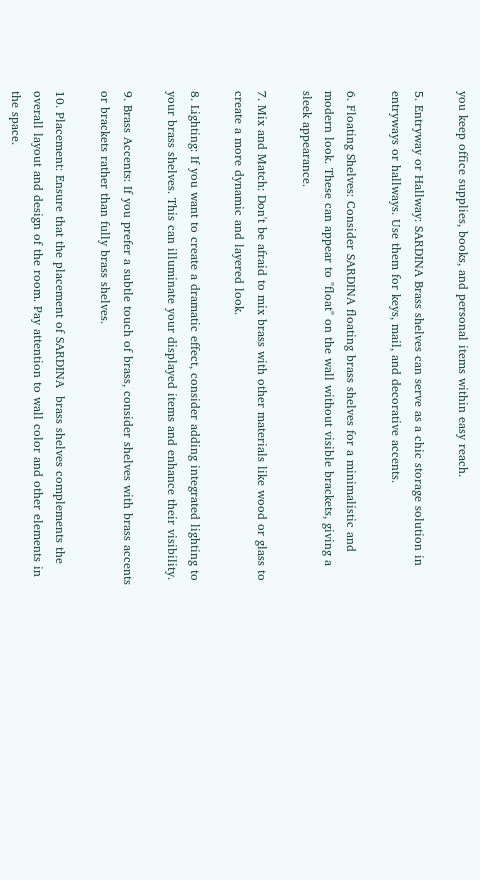you keep office supplies, books, and personal items within easy reach.

5. Entryway or Hallway: SARDINA Brass shelves can serve as a chic storage solution in entryways or hallways. Use them for keys, mail, and decorative accents.

6. Floating Shelves: Consider SARDINA floating brass shelves for a minimalistic and modern look. These can appear to "float" on the wall without visible brackets, giving a sleek appearance.

7. Mix and Match: Don't be afraid to mix brass with other materials like wood or glass to create a more dynamic and layered look.

8. Lighting: If you want to create a dramatic effect, consider adding integrated lighting to your brass shelves. This can illuminate your displayed items and enhance their visibility.

9. Brass Accents: If you prefer a subtle touch of brass, consider shelves with brass accents or brackets rather than fully brass shelves.

10. Placement: Ensure that the placement of SARDINA  brass shelves complements the overall layout and design of the room. Pay attention to wall color and other elements in the space.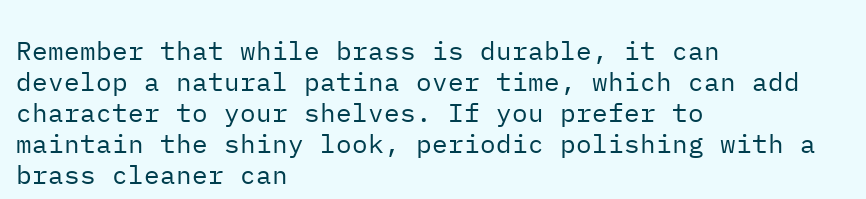Remember that while brass is durable, it can develop a natural patina over time, which can add character to your shelves. If you prefer to maintain the shiny look, periodic polishing with a brass cleaner can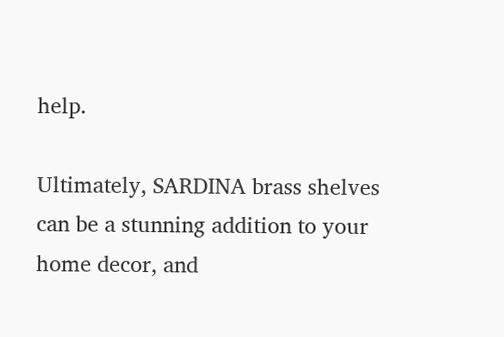help.

Ultimately, SARDINA brass shelves can be a stunning addition to your home decor, and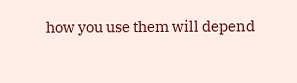how you use them will depend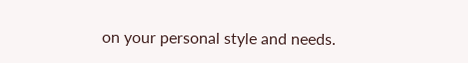on your personal style and needs.